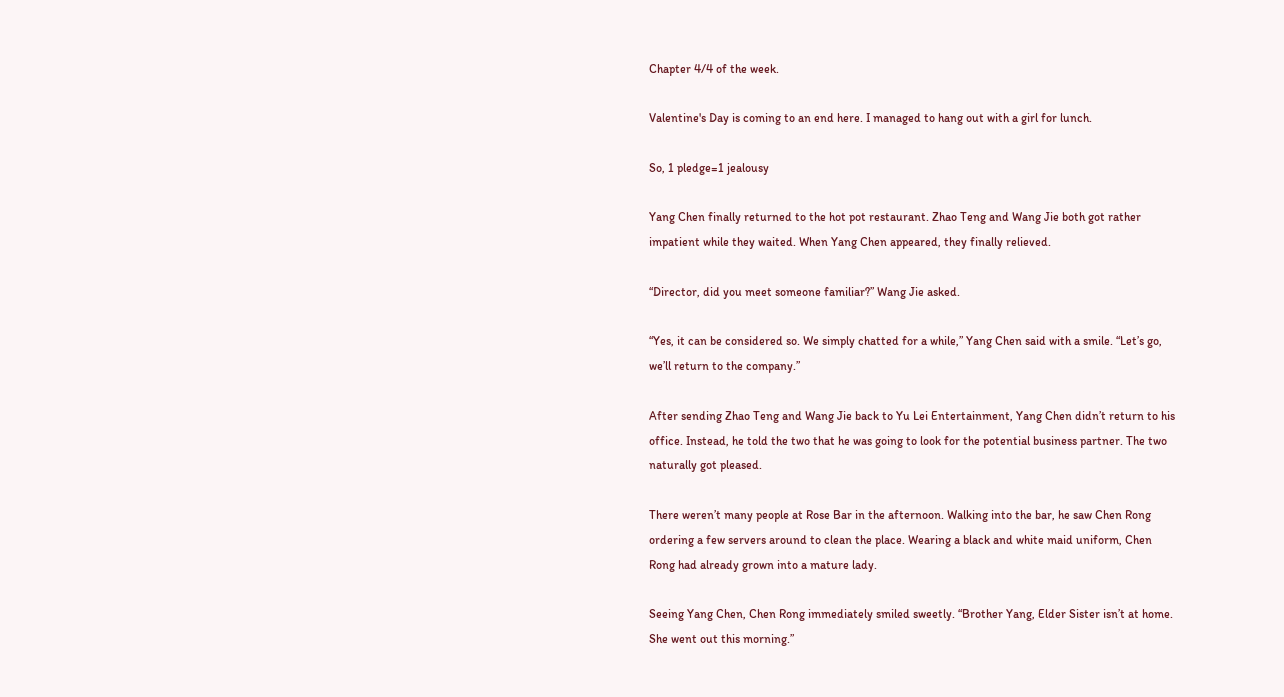Chapter 4/4 of the week.

Valentine's Day is coming to an end here. I managed to hang out with a girl for lunch.

So, 1 pledge=1 jealousy

Yang Chen finally returned to the hot pot restaurant. Zhao Teng and Wang Jie both got rather impatient while they waited. When Yang Chen appeared, they finally relieved.

“Director, did you meet someone familiar?” Wang Jie asked.

“Yes, it can be considered so. We simply chatted for a while,” Yang Chen said with a smile. “Let’s go, we’ll return to the company.”

After sending Zhao Teng and Wang Jie back to Yu Lei Entertainment, Yang Chen didn’t return to his office. Instead, he told the two that he was going to look for the potential business partner. The two naturally got pleased.

There weren’t many people at Rose Bar in the afternoon. Walking into the bar, he saw Chen Rong ordering a few servers around to clean the place. Wearing a black and white maid uniform, Chen Rong had already grown into a mature lady.

Seeing Yang Chen, Chen Rong immediately smiled sweetly. “Brother Yang, Elder Sister isn’t at home. She went out this morning.”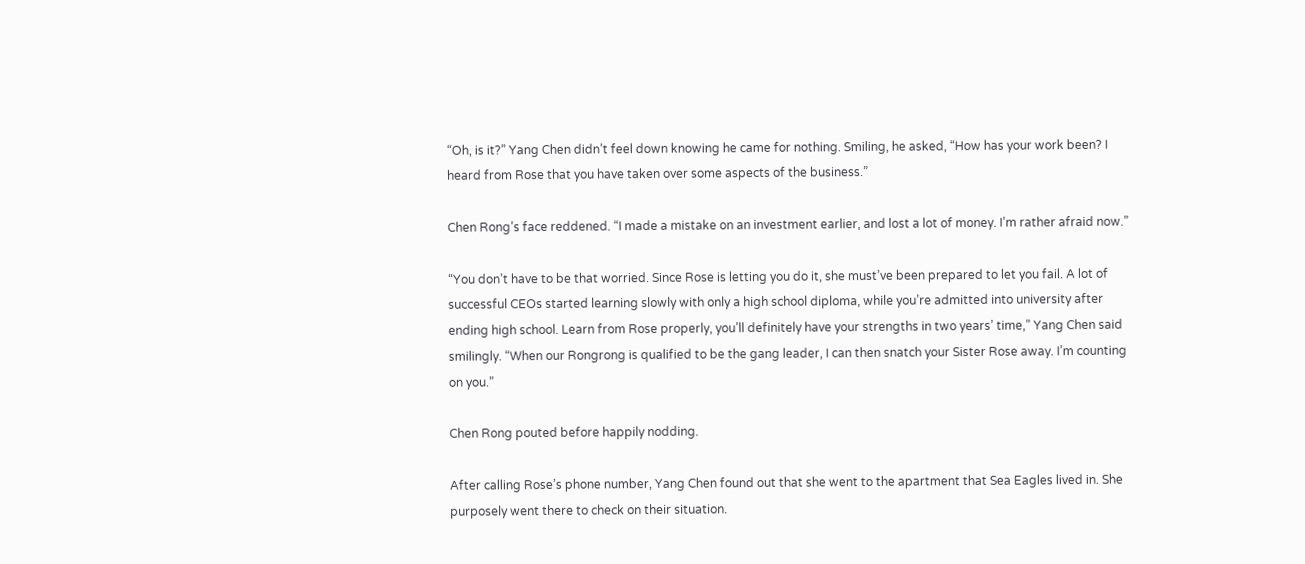“Oh, is it?” Yang Chen didn’t feel down knowing he came for nothing. Smiling, he asked, “How has your work been? I heard from Rose that you have taken over some aspects of the business.”

Chen Rong’s face reddened. “I made a mistake on an investment earlier, and lost a lot of money. I’m rather afraid now.”

“You don’t have to be that worried. Since Rose is letting you do it, she must’ve been prepared to let you fail. A lot of successful CEOs started learning slowly with only a high school diploma, while you’re admitted into university after ending high school. Learn from Rose properly, you’ll definitely have your strengths in two years’ time,” Yang Chen said smilingly. “When our Rongrong is qualified to be the gang leader, I can then snatch your Sister Rose away. I’m counting on you.”

Chen Rong pouted before happily nodding.

After calling Rose’s phone number, Yang Chen found out that she went to the apartment that Sea Eagles lived in. She purposely went there to check on their situation.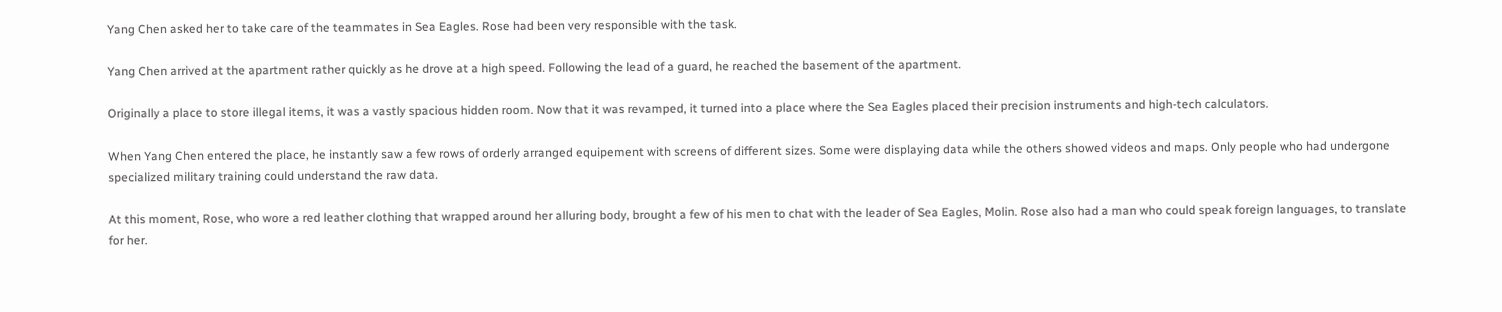Yang Chen asked her to take care of the teammates in Sea Eagles. Rose had been very responsible with the task.

Yang Chen arrived at the apartment rather quickly as he drove at a high speed. Following the lead of a guard, he reached the basement of the apartment.

Originally a place to store illegal items, it was a vastly spacious hidden room. Now that it was revamped, it turned into a place where the Sea Eagles placed their precision instruments and high-tech calculators.

When Yang Chen entered the place, he instantly saw a few rows of orderly arranged equipement with screens of different sizes. Some were displaying data while the others showed videos and maps. Only people who had undergone specialized military training could understand the raw data.

At this moment, Rose, who wore a red leather clothing that wrapped around her alluring body, brought a few of his men to chat with the leader of Sea Eagles, Molin. Rose also had a man who could speak foreign languages, to translate for her.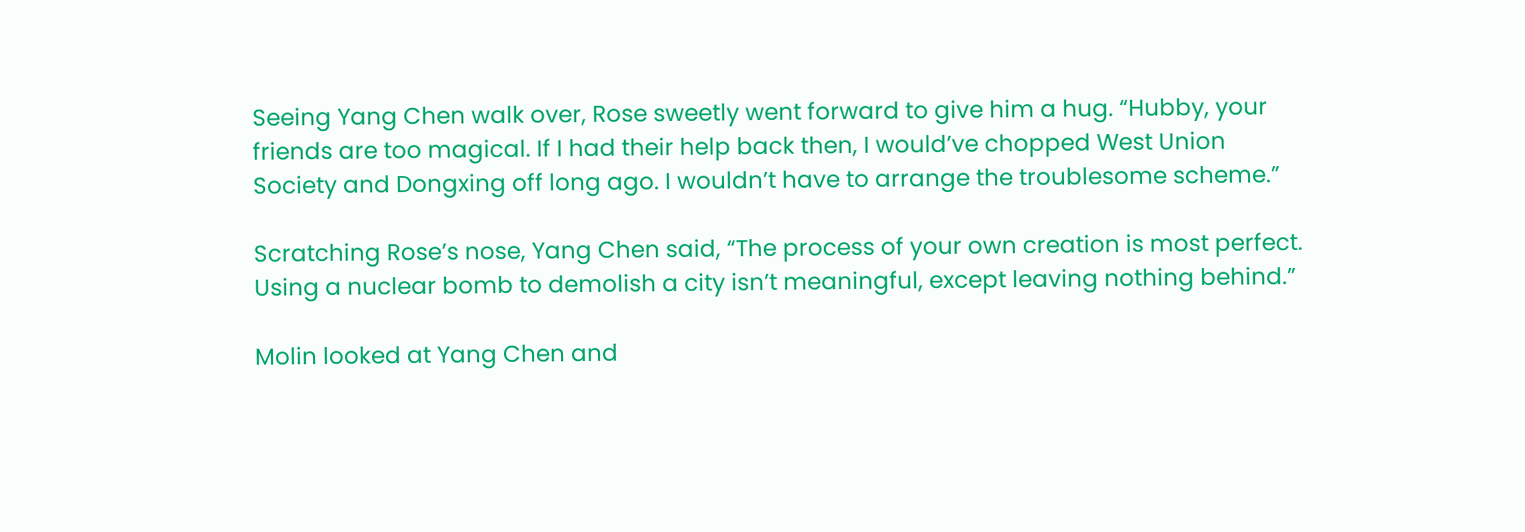Seeing Yang Chen walk over, Rose sweetly went forward to give him a hug. “Hubby, your friends are too magical. If I had their help back then, I would’ve chopped West Union Society and Dongxing off long ago. I wouldn’t have to arrange the troublesome scheme.”

Scratching Rose’s nose, Yang Chen said, “The process of your own creation is most perfect. Using a nuclear bomb to demolish a city isn’t meaningful, except leaving nothing behind.”

Molin looked at Yang Chen and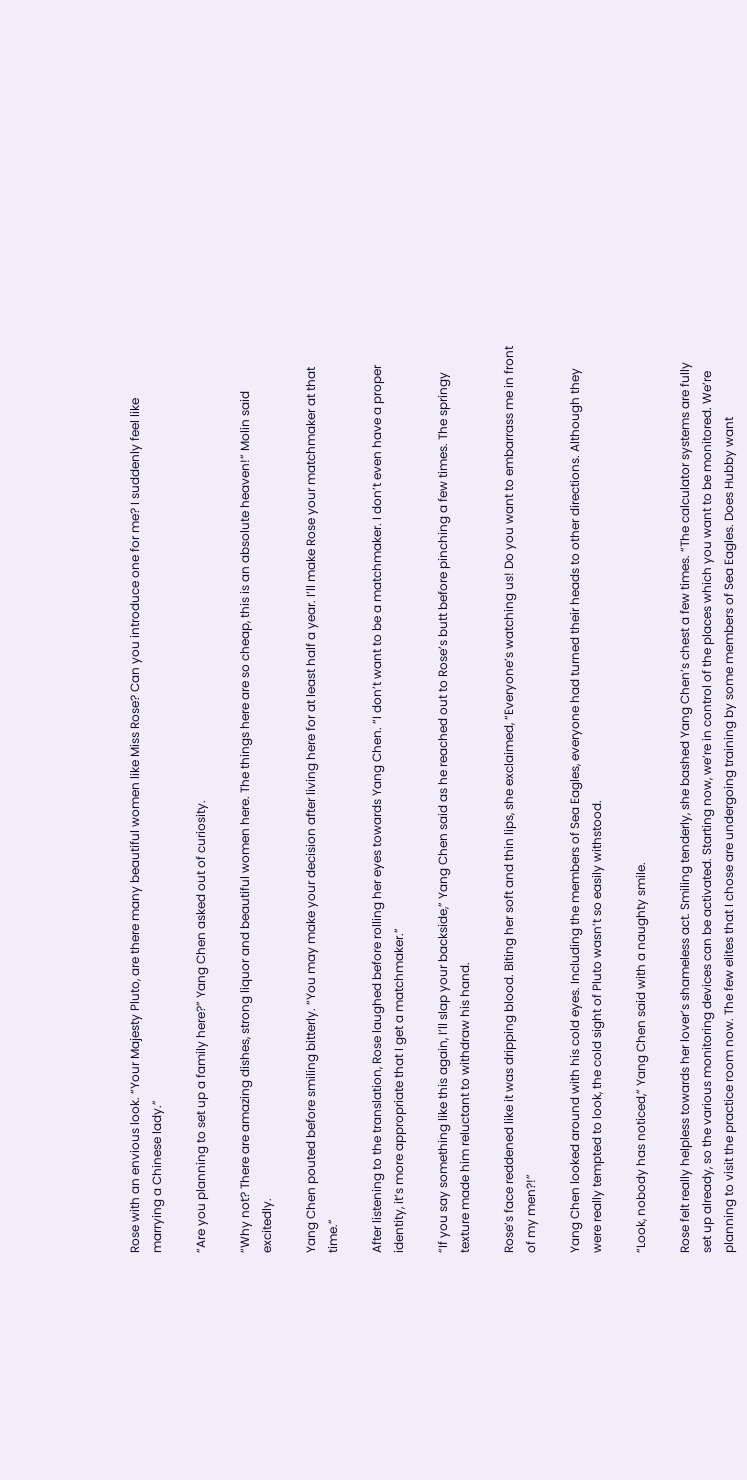Rose with an envious look. “Your Majesty Pluto, are there many beautiful women like Miss Rose? Can you introduce one for me? I suddenly feel like marrying a Chinese lady.”

“Are you planning to set up a family here?” Yang Chen asked out of curiosity.

“Why not? There are amazing dishes, strong liquor and beautiful women here. The things here are so cheap, this is an absolute heaven!” Molin said excitedly.

Yang Chen pouted before smiling bitterly. “You may make your decision after living here for at least half a year. I’ll make Rose your matchmaker at that time.”

After listening to the translation, Rose laughed before rolling her eyes towards Yang Chen. “I don’t want to be a matchmaker. I don’t even have a proper identity, it’s more appropriate that I get a matchmaker.”

“If you say something like this again, I’ll slap your backside,” Yang Chen said as he reached out to Rose’s butt before pinching a few times. The springy texture made him reluctant to withdraw his hand.

Rose’s face reddened like it was dripping blood. Biting her soft and thin lips, she exclaimed, “Everyone’s watching us! Do you want to embarrass me in front of my men?!”

Yang Chen looked around with his cold eyes. Including the members of Sea Eagles, everyone had turned their heads to other directions. Although they were really tempted to look, the cold sight of Pluto wasn’t so easily withstood.

“Look, nobody has noticed,” Yang Chen said with a naughty smile.

Rose felt really helpless towards her lover’s shameless act. Smiling tenderly, she bashed Yang Chen’s chest a few times. “The calculator systems are fully set up already, so the various monitoring devices can be activated. Starting now, we’re in control of the places which you want to be monitored. We’re planning to visit the practice room now. The few elites that I chose are undergoing training by some members of Sea Eagles. Does Hubby want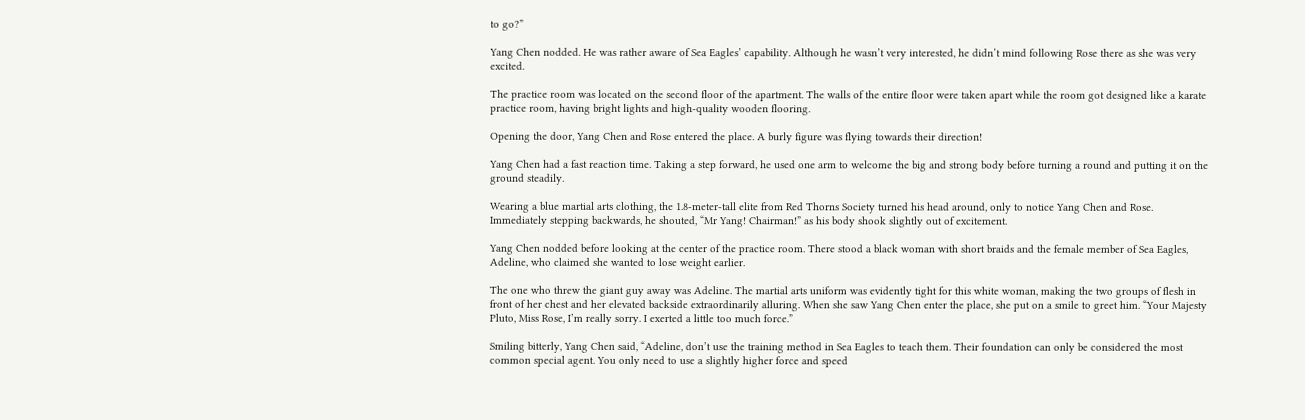to go?”

Yang Chen nodded. He was rather aware of Sea Eagles’ capability. Although he wasn’t very interested, he didn’t mind following Rose there as she was very excited.

The practice room was located on the second floor of the apartment. The walls of the entire floor were taken apart while the room got designed like a karate practice room, having bright lights and high-quality wooden flooring.

Opening the door, Yang Chen and Rose entered the place. A burly figure was flying towards their direction!

Yang Chen had a fast reaction time. Taking a step forward, he used one arm to welcome the big and strong body before turning a round and putting it on the ground steadily.

Wearing a blue martial arts clothing, the 1.8-meter-tall elite from Red Thorns Society turned his head around, only to notice Yang Chen and Rose. Immediately stepping backwards, he shouted, “Mr Yang! Chairman!” as his body shook slightly out of excitement.

Yang Chen nodded before looking at the center of the practice room. There stood a black woman with short braids and the female member of Sea Eagles, Adeline, who claimed she wanted to lose weight earlier.

The one who threw the giant guy away was Adeline. The martial arts uniform was evidently tight for this white woman, making the two groups of flesh in front of her chest and her elevated backside extraordinarily alluring. When she saw Yang Chen enter the place, she put on a smile to greet him. “Your Majesty Pluto, Miss Rose, I’m really sorry. I exerted a little too much force.”

Smiling bitterly, Yang Chen said, “Adeline, don’t use the training method in Sea Eagles to teach them. Their foundation can only be considered the most common special agent. You only need to use a slightly higher force and speed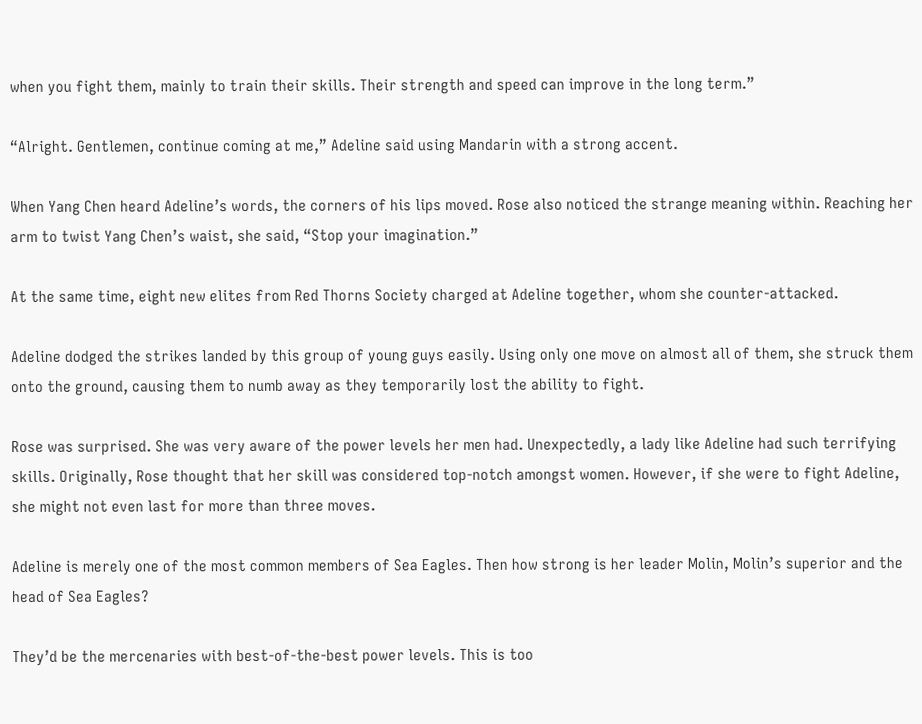when you fight them, mainly to train their skills. Their strength and speed can improve in the long term.”

“Alright. Gentlemen, continue coming at me,” Adeline said using Mandarin with a strong accent.

When Yang Chen heard Adeline’s words, the corners of his lips moved. Rose also noticed the strange meaning within. Reaching her arm to twist Yang Chen’s waist, she said, “Stop your imagination.”

At the same time, eight new elites from Red Thorns Society charged at Adeline together, whom she counter-attacked.

Adeline dodged the strikes landed by this group of young guys easily. Using only one move on almost all of them, she struck them onto the ground, causing them to numb away as they temporarily lost the ability to fight.

Rose was surprised. She was very aware of the power levels her men had. Unexpectedly, a lady like Adeline had such terrifying skills. Originally, Rose thought that her skill was considered top-notch amongst women. However, if she were to fight Adeline, she might not even last for more than three moves.

Adeline is merely one of the most common members of Sea Eagles. Then how strong is her leader Molin, Molin’s superior and the head of Sea Eagles?

They’d be the mercenaries with best-of-the-best power levels. This is too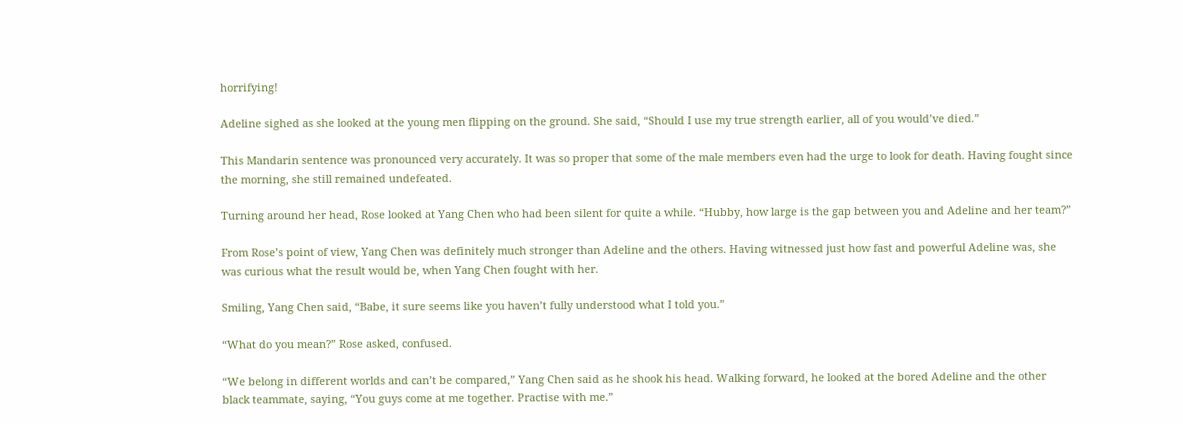horrifying!

Adeline sighed as she looked at the young men flipping on the ground. She said, “Should I use my true strength earlier, all of you would’ve died.”

This Mandarin sentence was pronounced very accurately. It was so proper that some of the male members even had the urge to look for death. Having fought since the morning, she still remained undefeated.

Turning around her head, Rose looked at Yang Chen who had been silent for quite a while. “Hubby, how large is the gap between you and Adeline and her team?”

From Rose’s point of view, Yang Chen was definitely much stronger than Adeline and the others. Having witnessed just how fast and powerful Adeline was, she was curious what the result would be, when Yang Chen fought with her.

Smiling, Yang Chen said, “Babe, it sure seems like you haven’t fully understood what I told you.”

“What do you mean?” Rose asked, confused.

“We belong in different worlds and can’t be compared,” Yang Chen said as he shook his head. Walking forward, he looked at the bored Adeline and the other black teammate, saying, “You guys come at me together. Practise with me.”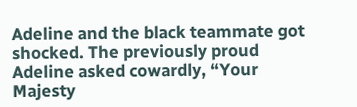Adeline and the black teammate got shocked. The previously proud Adeline asked cowardly, “Your Majesty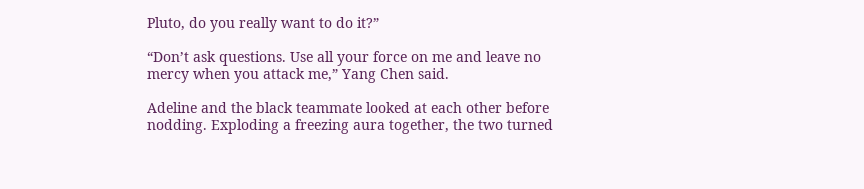Pluto, do you really want to do it?”

“Don’t ask questions. Use all your force on me and leave no mercy when you attack me,” Yang Chen said.

Adeline and the black teammate looked at each other before nodding. Exploding a freezing aura together, the two turned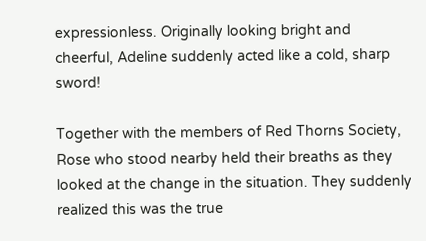expressionless. Originally looking bright and cheerful, Adeline suddenly acted like a cold, sharp sword!

Together with the members of Red Thorns Society, Rose who stood nearby held their breaths as they looked at the change in the situation. They suddenly realized this was the true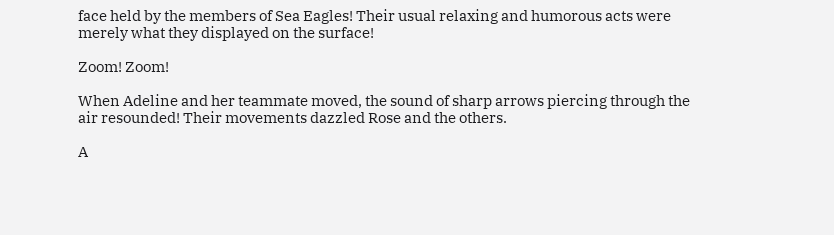face held by the members of Sea Eagles! Their usual relaxing and humorous acts were merely what they displayed on the surface!

Zoom! Zoom!

When Adeline and her teammate moved, the sound of sharp arrows piercing through the air resounded! Their movements dazzled Rose and the others.

A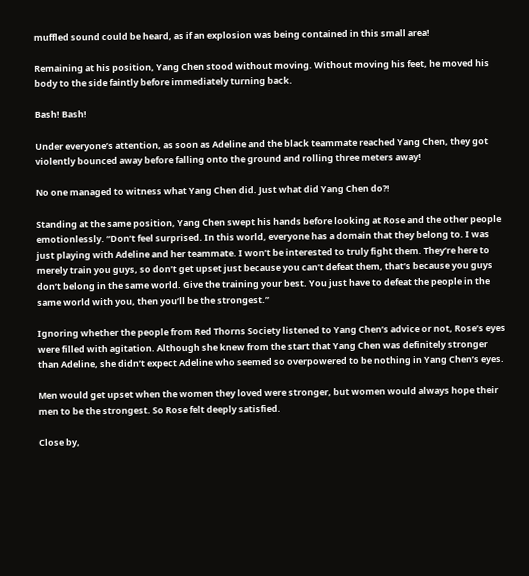muffled sound could be heard, as if an explosion was being contained in this small area!

Remaining at his position, Yang Chen stood without moving. Without moving his feet, he moved his body to the side faintly before immediately turning back.

Bash! Bash!

Under everyone’s attention, as soon as Adeline and the black teammate reached Yang Chen, they got violently bounced away before falling onto the ground and rolling three meters away!

No one managed to witness what Yang Chen did. Just what did Yang Chen do?!

Standing at the same position, Yang Chen swept his hands before looking at Rose and the other people emotionlessly. “Don’t feel surprised. In this world, everyone has a domain that they belong to. I was just playing with Adeline and her teammate. I won’t be interested to truly fight them. They’re here to merely train you guys, so don’t get upset just because you can’t defeat them, that’s because you guys don’t belong in the same world. Give the training your best. You just have to defeat the people in the same world with you, then you’ll be the strongest.”

Ignoring whether the people from Red Thorns Society listened to Yang Chen’s advice or not, Rose’s eyes were filled with agitation. Although she knew from the start that Yang Chen was definitely stronger than Adeline, she didn’t expect Adeline who seemed so overpowered to be nothing in Yang Chen’s eyes.

Men would get upset when the women they loved were stronger, but women would always hope their men to be the strongest. So Rose felt deeply satisfied.

Close by,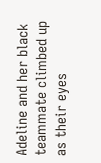Adeline and her black teammate climbed up as their eyes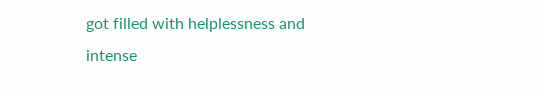got filled with helplessness and intense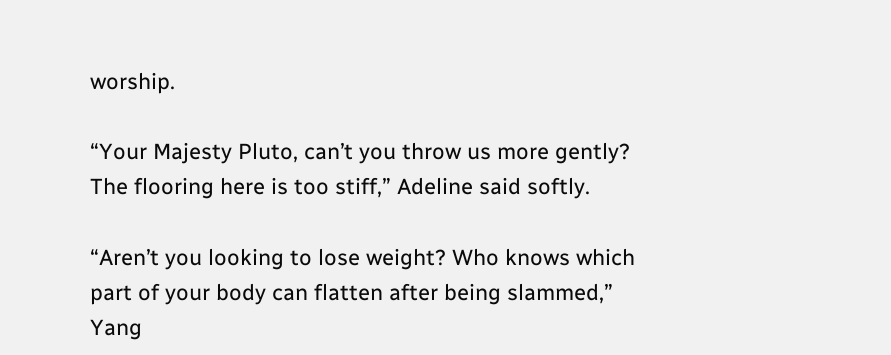worship.

“Your Majesty Pluto, can’t you throw us more gently? The flooring here is too stiff,” Adeline said softly.

“Aren’t you looking to lose weight? Who knows which part of your body can flatten after being slammed,” Yang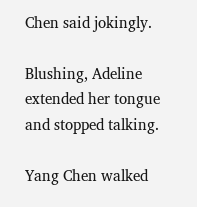Chen said jokingly.

Blushing, Adeline extended her tongue and stopped talking.

Yang Chen walked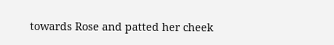towards Rose and patted her cheek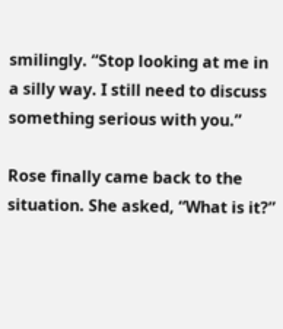smilingly. “Stop looking at me in a silly way. I still need to discuss something serious with you.”

Rose finally came back to the situation. She asked, “What is it?”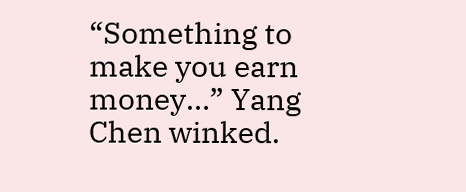“Something to make you earn money…” Yang Chen winked.